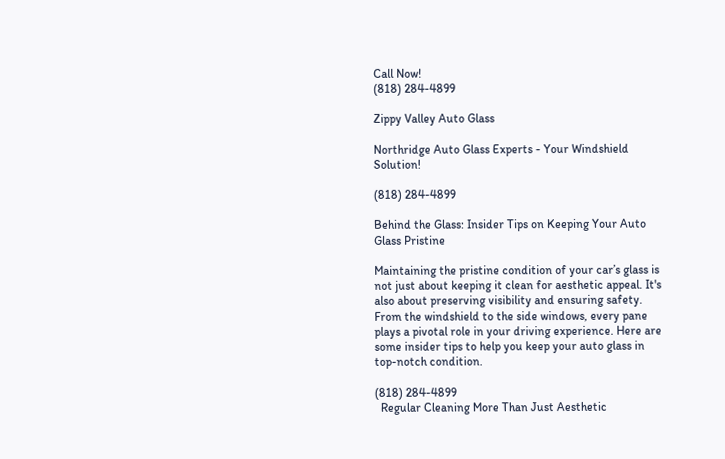Call Now!
(818) 284-4899

Zippy Valley Auto Glass

Northridge Auto Glass Experts - Your Windshield Solution!

(818) 284-4899

Behind the Glass: Insider Tips on Keeping Your Auto Glass Pristine

Maintaining the pristine condition of your car’s glass is not just about keeping it clean for aesthetic appeal. It's also about preserving visibility and ensuring safety. From the windshield to the side windows, every pane plays a pivotal role in your driving experience. Here are some insider tips to help you keep your auto glass in top-notch condition.

(818) 284-4899
  Regular Cleaning More Than Just Aesthetic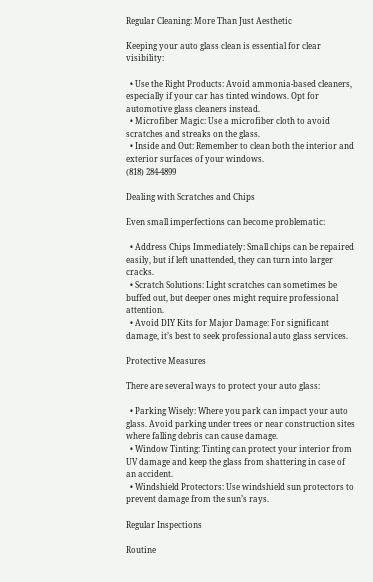Regular Cleaning: More Than Just Aesthetic

Keeping your auto glass clean is essential for clear visibility:

  • Use the Right Products: Avoid ammonia-based cleaners, especially if your car has tinted windows. Opt for automotive glass cleaners instead.
  • Microfiber Magic: Use a microfiber cloth to avoid scratches and streaks on the glass.
  • Inside and Out: Remember to clean both the interior and exterior surfaces of your windows.
(818) 284-4899

Dealing with Scratches and Chips

Even small imperfections can become problematic:

  • Address Chips Immediately: Small chips can be repaired easily, but if left unattended, they can turn into larger cracks.
  • Scratch Solutions: Light scratches can sometimes be buffed out, but deeper ones might require professional attention.
  • Avoid DIY Kits for Major Damage: For significant damage, it’s best to seek professional auto glass services.

Protective Measures

There are several ways to protect your auto glass:

  • Parking Wisely: Where you park can impact your auto glass. Avoid parking under trees or near construction sites where falling debris can cause damage.
  • Window Tinting: Tinting can protect your interior from UV damage and keep the glass from shattering in case of an accident.
  • Windshield Protectors: Use windshield sun protectors to prevent damage from the sun’s rays.

Regular Inspections

Routine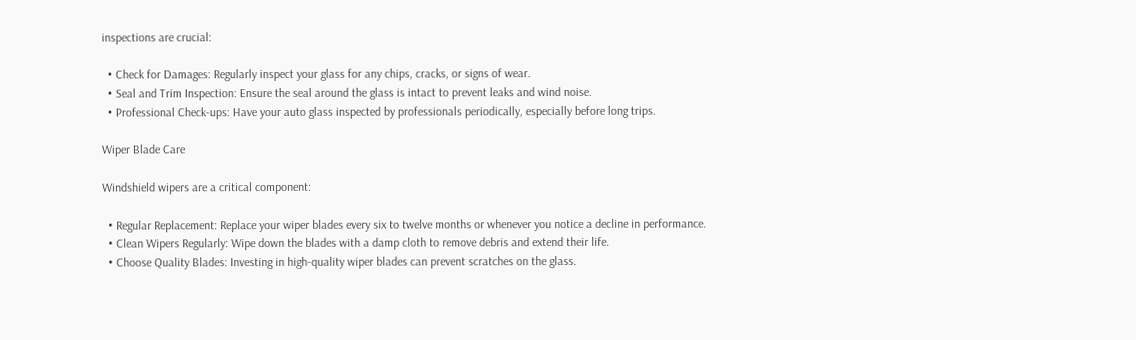inspections are crucial:

  • Check for Damages: Regularly inspect your glass for any chips, cracks, or signs of wear.
  • Seal and Trim Inspection: Ensure the seal around the glass is intact to prevent leaks and wind noise.
  • Professional Check-ups: Have your auto glass inspected by professionals periodically, especially before long trips.

Wiper Blade Care

Windshield wipers are a critical component:

  • Regular Replacement: Replace your wiper blades every six to twelve months or whenever you notice a decline in performance.
  • Clean Wipers Regularly: Wipe down the blades with a damp cloth to remove debris and extend their life.
  • Choose Quality Blades: Investing in high-quality wiper blades can prevent scratches on the glass.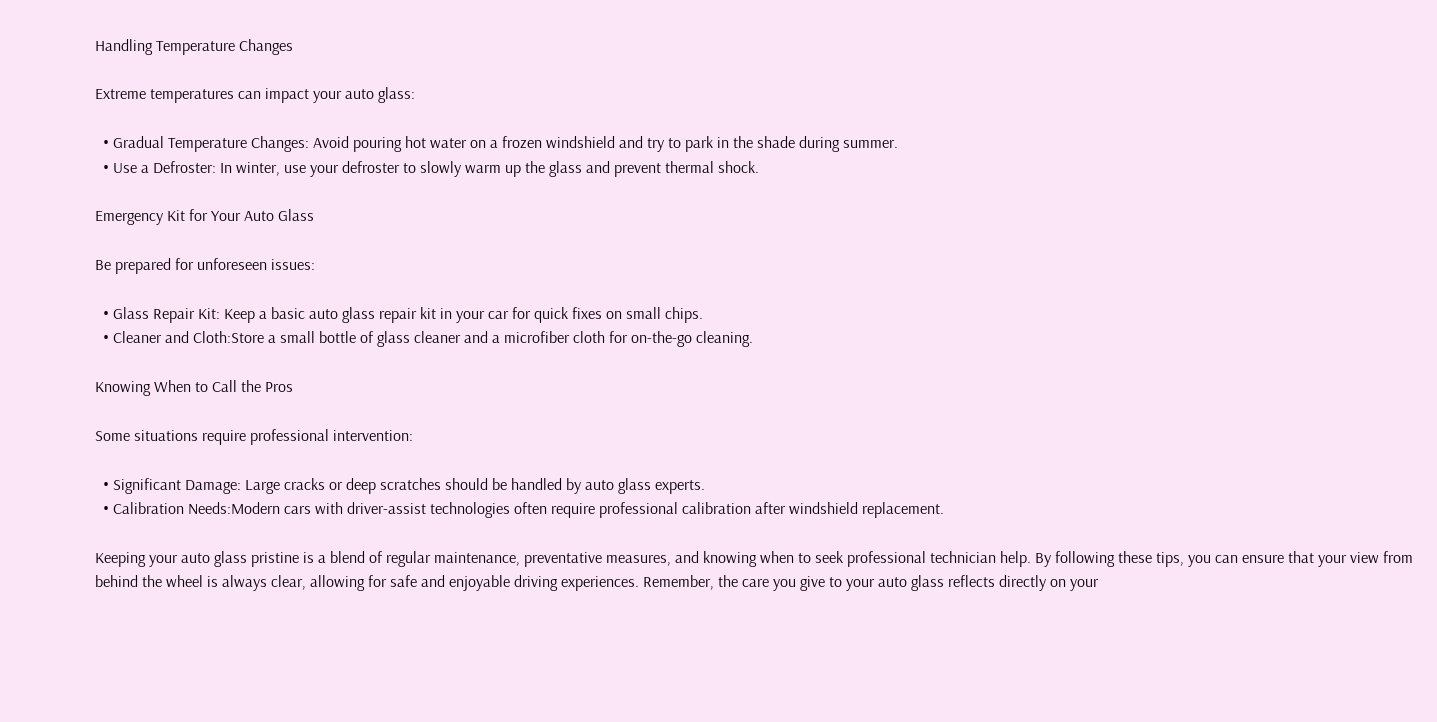Handling Temperature Changes

Extreme temperatures can impact your auto glass:

  • Gradual Temperature Changes: Avoid pouring hot water on a frozen windshield and try to park in the shade during summer.
  • Use a Defroster: In winter, use your defroster to slowly warm up the glass and prevent thermal shock.

Emergency Kit for Your Auto Glass

Be prepared for unforeseen issues:

  • Glass Repair Kit: Keep a basic auto glass repair kit in your car for quick fixes on small chips.
  • Cleaner and Cloth:Store a small bottle of glass cleaner and a microfiber cloth for on-the-go cleaning.

Knowing When to Call the Pros

Some situations require professional intervention:

  • Significant Damage: Large cracks or deep scratches should be handled by auto glass experts.
  • Calibration Needs:Modern cars with driver-assist technologies often require professional calibration after windshield replacement.

Keeping your auto glass pristine is a blend of regular maintenance, preventative measures, and knowing when to seek professional technician help. By following these tips, you can ensure that your view from behind the wheel is always clear, allowing for safe and enjoyable driving experiences. Remember, the care you give to your auto glass reflects directly on your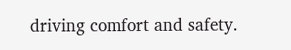driving comfort and safety.